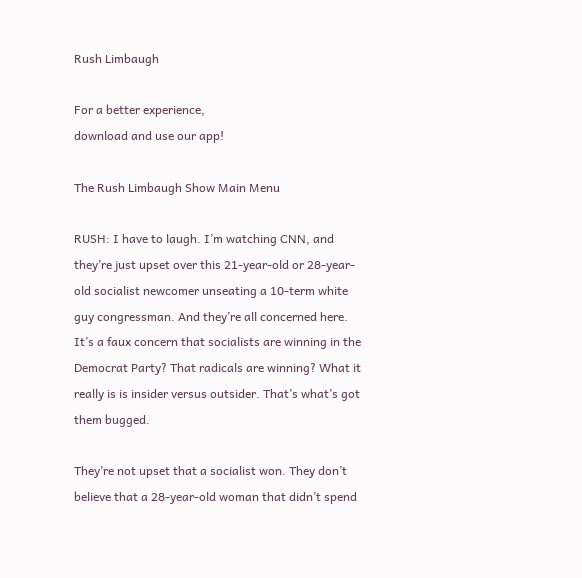Rush Limbaugh

For a better experience,
download and use our app!

The Rush Limbaugh Show Main Menu

RUSH: I have to laugh. I’m watching CNN, and they’re just upset over this 21-year-old or 28-year-old socialist newcomer unseating a 10-term white guy congressman. And they’re all concerned here. It’s a faux concern that socialists are winning in the Democrat Party? That radicals are winning? What it really is is insider versus outsider. That’s what’s got them bugged.

They’re not upset that a socialist won. They don’t believe that a 28-year-old woman that didn’t spend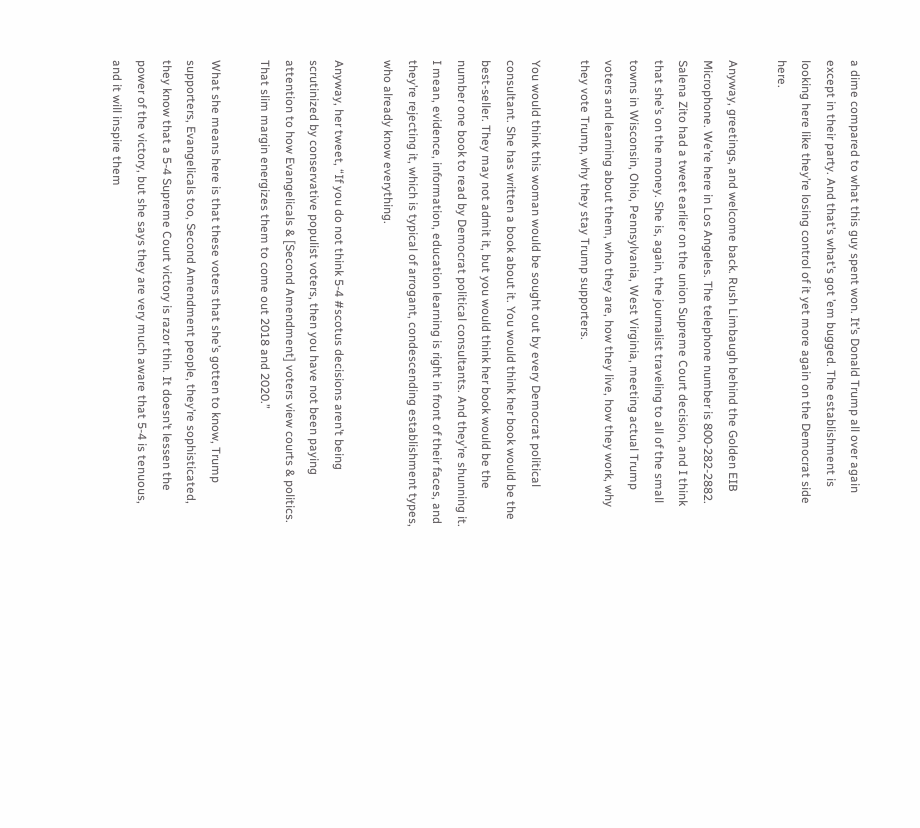a dime compared to what this guy spent won. It’s Donald Trump all over again except in their party. And that’s what’s got ’em bugged. The establishment is looking here like they’re losing control of it yet more again on the Democrat side here.

Anyway, greetings, and welcome back. Rush Limbaugh behind the Golden EIB Microphone. We’re here in Los Angeles. The telephone number is 800-282-2882. Salena Zito had a tweet earlier on the union Supreme Court decision, and I think that she’s on the money. She is, again, the journalist traveling to all of the small towns in Wisconsin, Ohio, Pennsylvania, West Virginia, meeting actual Trump voters and learning about them, who they are, how they live, how they work, why they vote Trump, why they stay Trump supporters.

You would think this woman would be sought out by every Democrat political consultant. She has written a book about it. You would think her book would be the best-seller. They may not admit it, but you would think her book would be the number one book to read by Democrat political consultants. And they’re shunning it. I mean, evidence, information, education learning is right in front of their faces, and they’re rejecting it, which is typical of arrogant, condescending establishment types, who already know everything.

Anyway, her tweet, “If you do not think 5-4 #scotus decisions aren’t being scrutinized by conservative populist voters, then you have not been paying attention to how Evangelicals & [Second Amendment] voters view courts & politics. That slim margin energizes them to come out 2018 and 2020.”

What she means here is that these voters that she’s gotten to know, Trump supporters, Evangelicals too, Second Amendment people, they’re sophisticated, they know that a 5-4 Supreme Court victory is razor thin. It doesn’t lessen the power of the victory, but she says they are very much aware that 5-4 is tenuous, and it will inspire them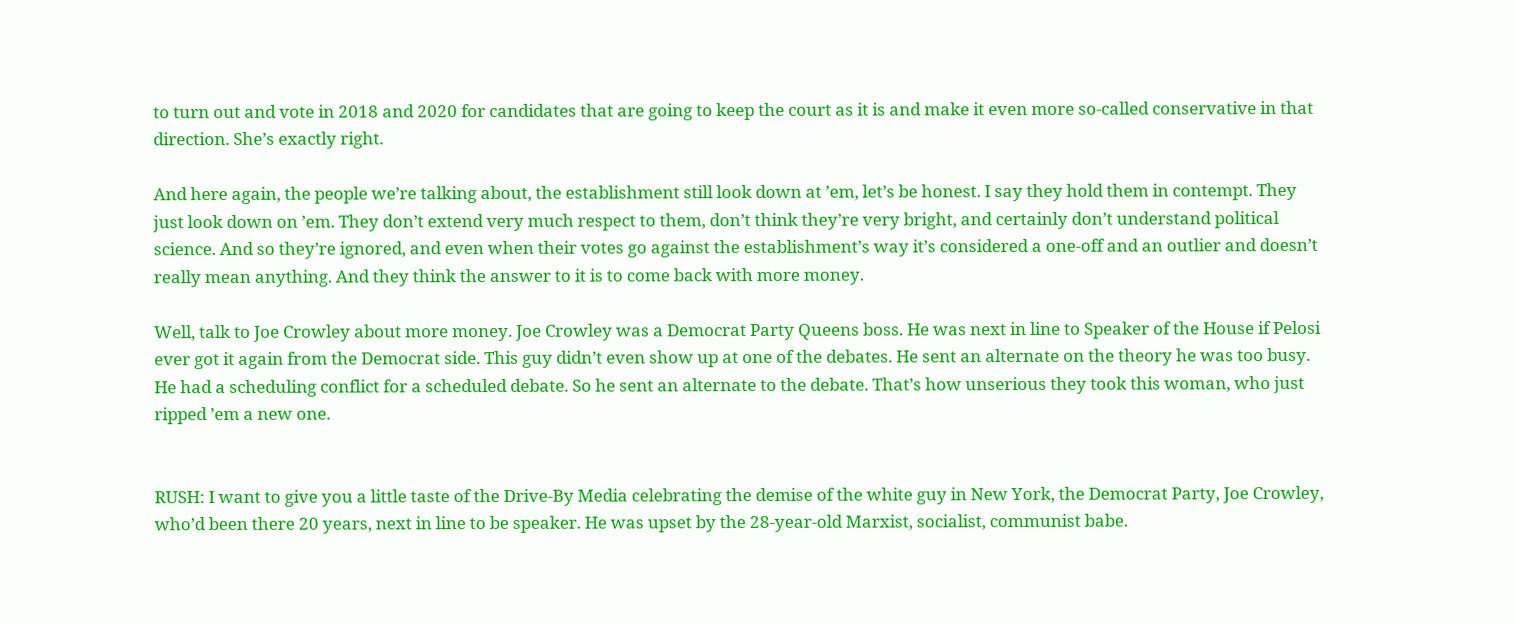to turn out and vote in 2018 and 2020 for candidates that are going to keep the court as it is and make it even more so-called conservative in that direction. She’s exactly right.

And here again, the people we’re talking about, the establishment still look down at ’em, let’s be honest. I say they hold them in contempt. They just look down on ’em. They don’t extend very much respect to them, don’t think they’re very bright, and certainly don’t understand political science. And so they’re ignored, and even when their votes go against the establishment’s way it’s considered a one-off and an outlier and doesn’t really mean anything. And they think the answer to it is to come back with more money.

Well, talk to Joe Crowley about more money. Joe Crowley was a Democrat Party Queens boss. He was next in line to Speaker of the House if Pelosi ever got it again from the Democrat side. This guy didn’t even show up at one of the debates. He sent an alternate on the theory he was too busy. He had a scheduling conflict for a scheduled debate. So he sent an alternate to the debate. That’s how unserious they took this woman, who just ripped ’em a new one.


RUSH: I want to give you a little taste of the Drive-By Media celebrating the demise of the white guy in New York, the Democrat Party, Joe Crowley, who’d been there 20 years, next in line to be speaker. He was upset by the 28-year-old Marxist, socialist, communist babe.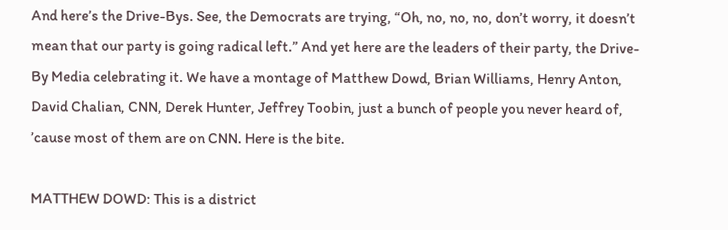And here’s the Drive-Bys. See, the Democrats are trying, “Oh, no, no, no, don’t worry, it doesn’t mean that our party is going radical left.” And yet here are the leaders of their party, the Drive-By Media celebrating it. We have a montage of Matthew Dowd, Brian Williams, Henry Anton, David Chalian, CNN, Derek Hunter, Jeffrey Toobin, just a bunch of people you never heard of, ’cause most of them are on CNN. Here is the bite.

MATTHEW DOWD: This is a district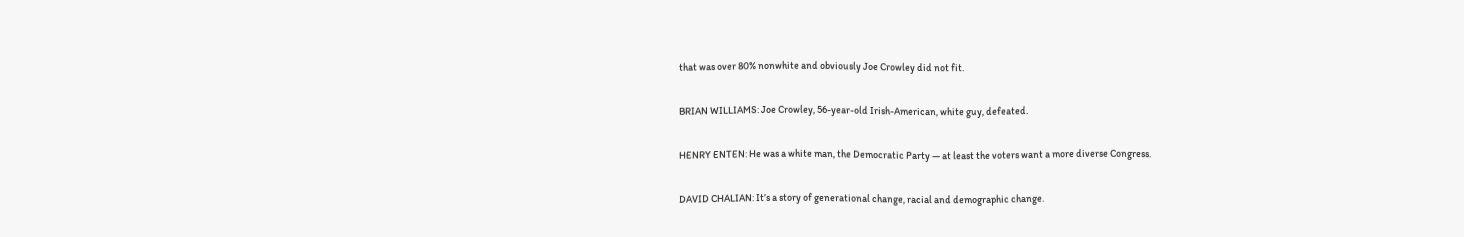that was over 80% nonwhite and obviously Joe Crowley did not fit.

BRIAN WILLIAMS: Joe Crowley, 56-year-old Irish-American, white guy, defeated.

HENRY ENTEN: He was a white man, the Democratic Party — at least the voters want a more diverse Congress.

DAVID CHALIAN: It’s a story of generational change, racial and demographic change.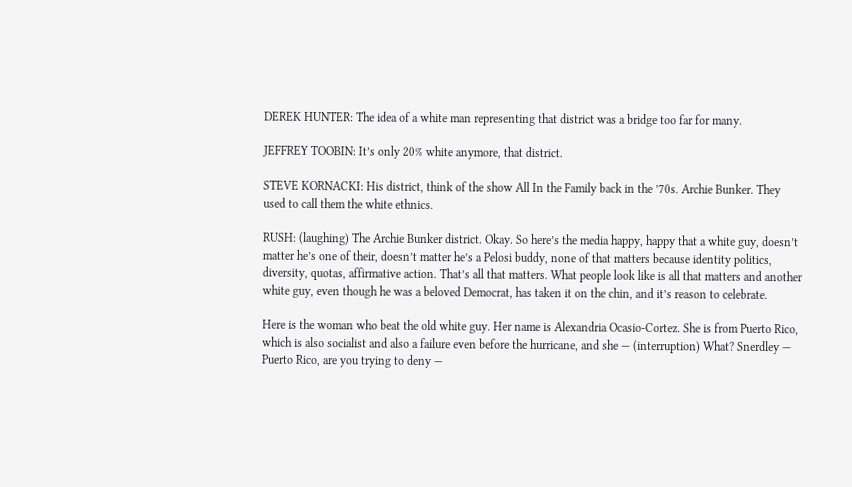DEREK HUNTER: The idea of a white man representing that district was a bridge too far for many.

JEFFREY TOOBIN: It’s only 20% white anymore, that district.

STEVE KORNACKI: His district, think of the show All In the Family back in the ’70s. Archie Bunker. They used to call them the white ethnics.

RUSH: (laughing) The Archie Bunker district. Okay. So here’s the media happy, happy that a white guy, doesn’t matter he’s one of their, doesn’t matter he’s a Pelosi buddy, none of that matters because identity politics, diversity, quotas, affirmative action. That’s all that matters. What people look like is all that matters and another white guy, even though he was a beloved Democrat, has taken it on the chin, and it’s reason to celebrate.

Here is the woman who beat the old white guy. Her name is Alexandria Ocasio-Cortez. She is from Puerto Rico, which is also socialist and also a failure even before the hurricane, and she — (interruption) What? Snerdley — Puerto Rico, are you trying to deny —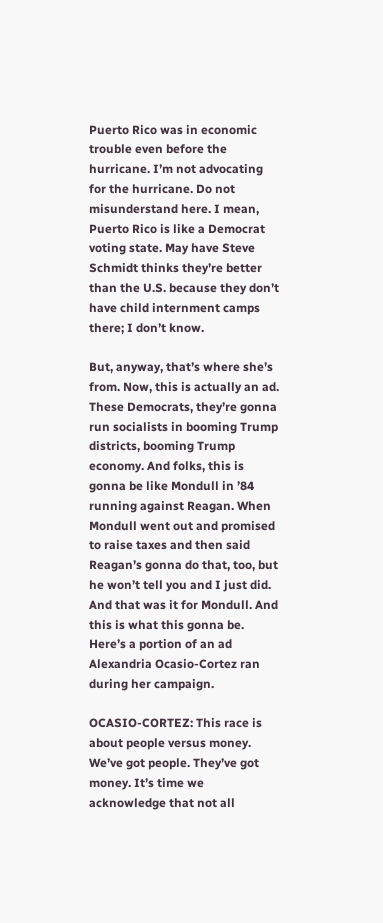Puerto Rico was in economic trouble even before the hurricane. I’m not advocating for the hurricane. Do not misunderstand here. I mean, Puerto Rico is like a Democrat voting state. May have Steve Schmidt thinks they’re better than the U.S. because they don’t have child internment camps there; I don’t know.

But, anyway, that’s where she’s from. Now, this is actually an ad. These Democrats, they’re gonna run socialists in booming Trump districts, booming Trump economy. And folks, this is gonna be like Mondull in ’84 running against Reagan. When Mondull went out and promised to raise taxes and then said Reagan’s gonna do that, too, but he won’t tell you and I just did. And that was it for Mondull. And this is what this gonna be. Here’s a portion of an ad Alexandria Ocasio-Cortez ran during her campaign.

OCASIO-CORTEZ: This race is about people versus money. We’ve got people. They’ve got money. It’s time we acknowledge that not all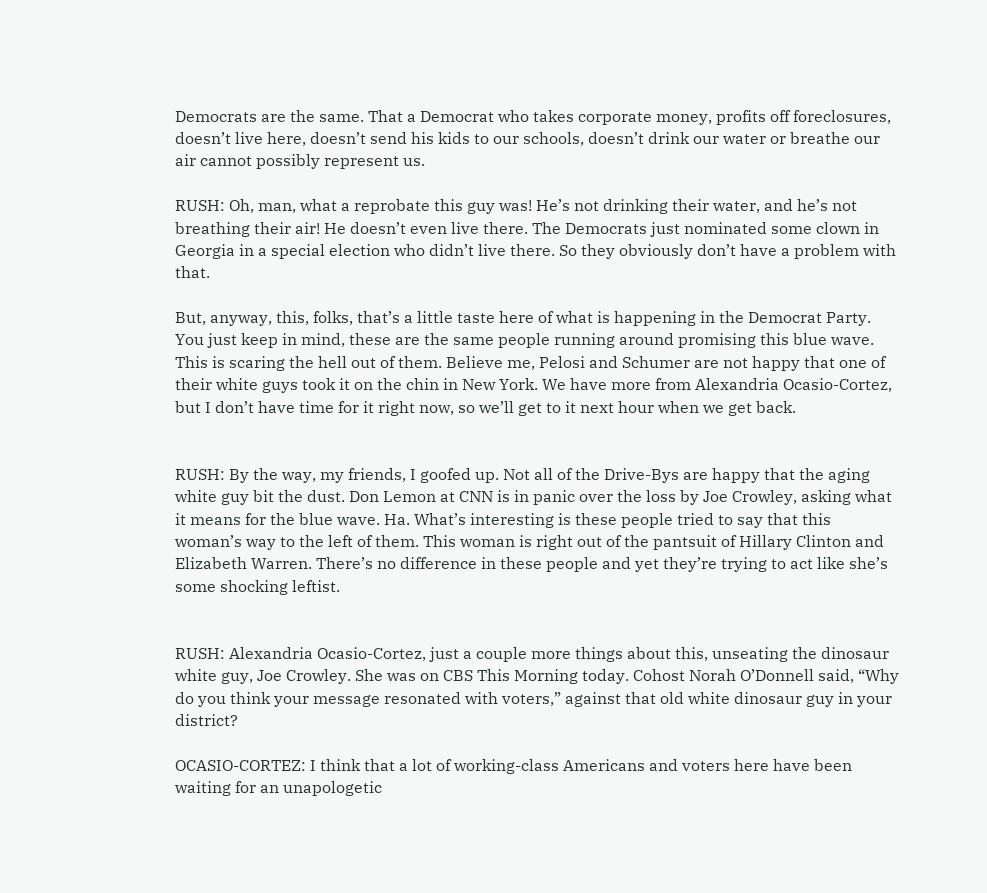Democrats are the same. That a Democrat who takes corporate money, profits off foreclosures, doesn’t live here, doesn’t send his kids to our schools, doesn’t drink our water or breathe our air cannot possibly represent us.

RUSH: Oh, man, what a reprobate this guy was! He’s not drinking their water, and he’s not breathing their air! He doesn’t even live there. The Democrats just nominated some clown in Georgia in a special election who didn’t live there. So they obviously don’t have a problem with that.

But, anyway, this, folks, that’s a little taste here of what is happening in the Democrat Party. You just keep in mind, these are the same people running around promising this blue wave. This is scaring the hell out of them. Believe me, Pelosi and Schumer are not happy that one of their white guys took it on the chin in New York. We have more from Alexandria Ocasio-Cortez, but I don’t have time for it right now, so we’ll get to it next hour when we get back.


RUSH: By the way, my friends, I goofed up. Not all of the Drive-Bys are happy that the aging white guy bit the dust. Don Lemon at CNN is in panic over the loss by Joe Crowley, asking what it means for the blue wave. Ha. What’s interesting is these people tried to say that this woman’s way to the left of them. This woman is right out of the pantsuit of Hillary Clinton and Elizabeth Warren. There’s no difference in these people and yet they’re trying to act like she’s some shocking leftist.


RUSH: Alexandria Ocasio-Cortez, just a couple more things about this, unseating the dinosaur white guy, Joe Crowley. She was on CBS This Morning today. Cohost Norah O’Donnell said, “Why do you think your message resonated with voters,” against that old white dinosaur guy in your district?

OCASIO-CORTEZ: I think that a lot of working-class Americans and voters here have been waiting for an unapologetic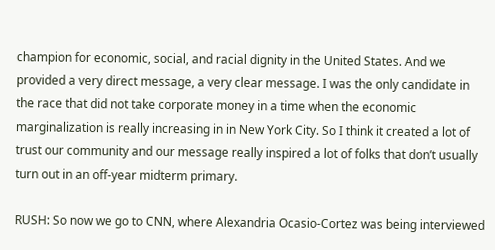champion for economic, social, and racial dignity in the United States. And we provided a very direct message, a very clear message. I was the only candidate in the race that did not take corporate money in a time when the economic marginalization is really increasing in in New York City. So I think it created a lot of trust our community and our message really inspired a lot of folks that don’t usually turn out in an off-year midterm primary.

RUSH: So now we go to CNN, where Alexandria Ocasio-Cortez was being interviewed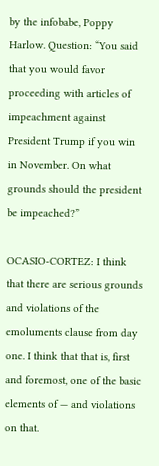by the infobabe, Poppy Harlow. Question: “You said that you would favor proceeding with articles of impeachment against President Trump if you win in November. On what grounds should the president be impeached?”

OCASIO-CORTEZ: I think that there are serious grounds and violations of the emoluments clause from day one. I think that that is, first and foremost, one of the basic elements of — and violations on that.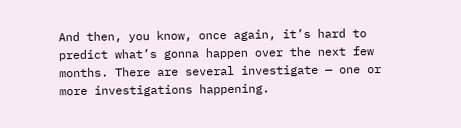And then, you know, once again, it’s hard to predict what’s gonna happen over the next few months. There are several investigate — one or more investigations happening.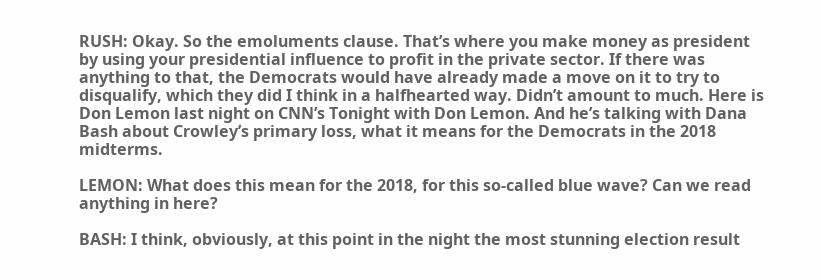RUSH: Okay. So the emoluments clause. That’s where you make money as president by using your presidential influence to profit in the private sector. If there was anything to that, the Democrats would have already made a move on it to try to disqualify, which they did I think in a halfhearted way. Didn’t amount to much. Here is Don Lemon last night on CNN’s Tonight with Don Lemon. And he’s talking with Dana Bash about Crowley’s primary loss, what it means for the Democrats in the 2018 midterms.

LEMON: What does this mean for the 2018, for this so-called blue wave? Can we read anything in here?

BASH: I think, obviously, at this point in the night the most stunning election result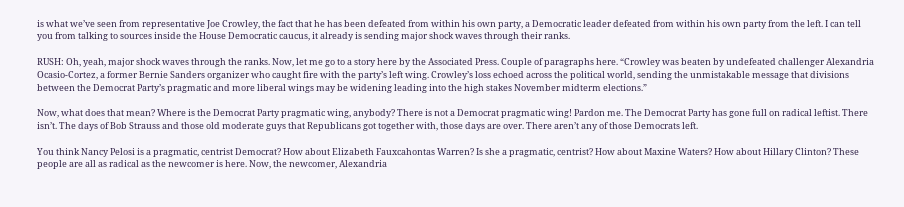is what we’ve seen from representative Joe Crowley, the fact that he has been defeated from within his own party, a Democratic leader defeated from within his own party from the left. I can tell you from talking to sources inside the House Democratic caucus, it already is sending major shock waves through their ranks.

RUSH: Oh, yeah, major shock waves through the ranks. Now, let me go to a story here by the Associated Press. Couple of paragraphs here. “Crowley was beaten by undefeated challenger Alexandria Ocasio-Cortez, a former Bernie Sanders organizer who caught fire with the party’s left wing. Crowley’s loss echoed across the political world, sending the unmistakable message that divisions between the Democrat Party’s pragmatic and more liberal wings may be widening leading into the high stakes November midterm elections.”

Now, what does that mean? Where is the Democrat Party pragmatic wing, anybody? There is not a Democrat pragmatic wing! Pardon me. The Democrat Party has gone full on radical leftist. There isn’t. The days of Bob Strauss and those old moderate guys that Republicans got together with, those days are over. There aren’t any of those Democrats left.

You think Nancy Pelosi is a pragmatic, centrist Democrat? How about Elizabeth Fauxcahontas Warren? Is she a pragmatic, centrist? How about Maxine Waters? How about Hillary Clinton? These people are all as radical as the newcomer is here. Now, the newcomer, Alexandria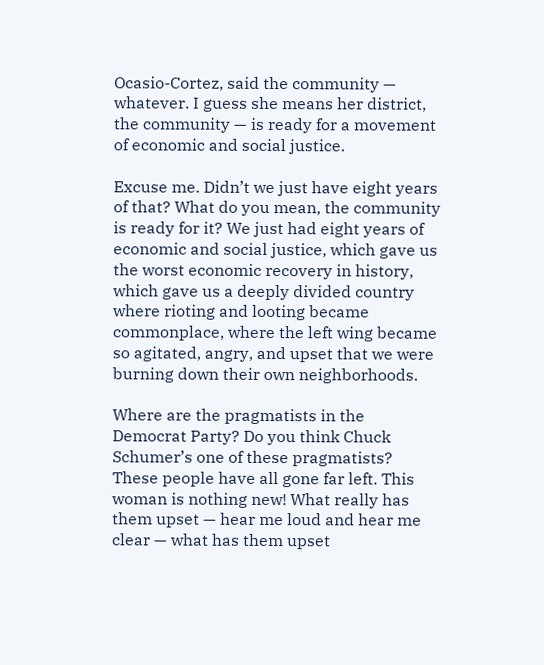Ocasio-Cortez, said the community — whatever. I guess she means her district, the community — is ready for a movement of economic and social justice.

Excuse me. Didn’t we just have eight years of that? What do you mean, the community is ready for it? We just had eight years of economic and social justice, which gave us the worst economic recovery in history, which gave us a deeply divided country where rioting and looting became commonplace, where the left wing became so agitated, angry, and upset that we were burning down their own neighborhoods.

Where are the pragmatists in the Democrat Party? Do you think Chuck Schumer’s one of these pragmatists? These people have all gone far left. This woman is nothing new! What really has them upset — hear me loud and hear me clear — what has them upset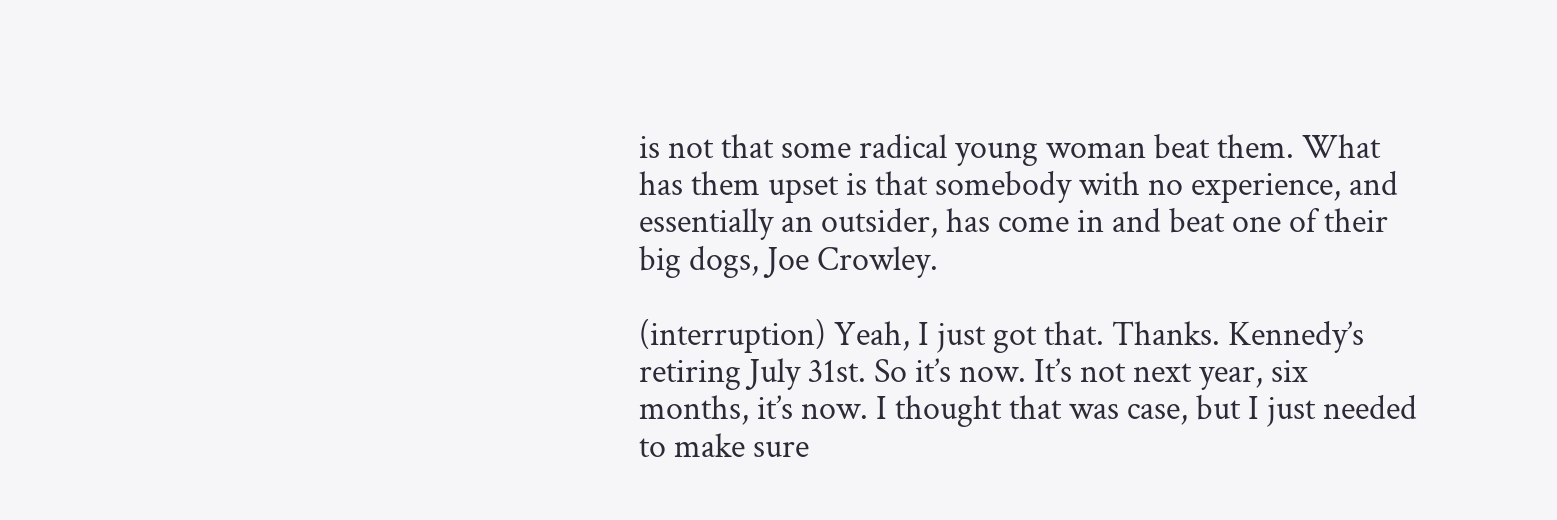is not that some radical young woman beat them. What has them upset is that somebody with no experience, and essentially an outsider, has come in and beat one of their big dogs, Joe Crowley.

(interruption) Yeah, I just got that. Thanks. Kennedy’s retiring July 31st. So it’s now. It’s not next year, six months, it’s now. I thought that was case, but I just needed to make sure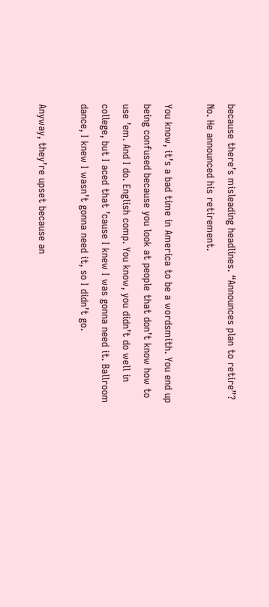because there’s misleading headlines. “Announces plan to retire”? No. He announced his retirement.

You know, it’s a bad time in America to be a wordsmith. You end up being confused because you look at people that don’t know how to use ’em. And I do. English comp. You know, you didn’t do well in college, but I aced that ’cause I knew I was gonna need it. Ballroom dance, I knew I wasn’t gonna need it, so I didn’t go.

Anyway, they’re upset because an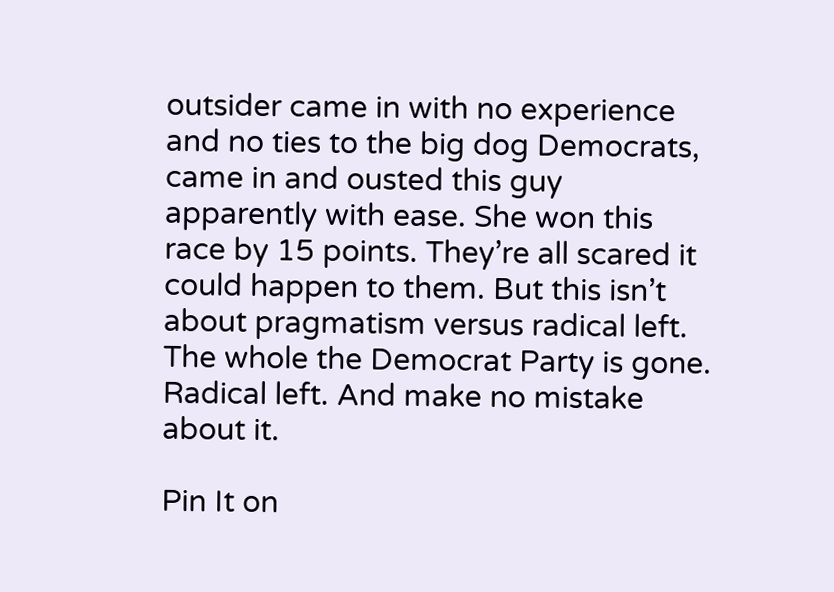outsider came in with no experience and no ties to the big dog Democrats, came in and ousted this guy apparently with ease. She won this race by 15 points. They’re all scared it could happen to them. But this isn’t about pragmatism versus radical left. The whole the Democrat Party is gone. Radical left. And make no mistake about it.

Pin It on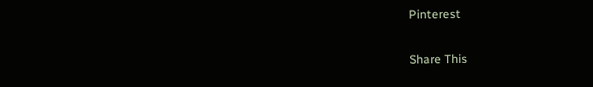Pinterest

Share This